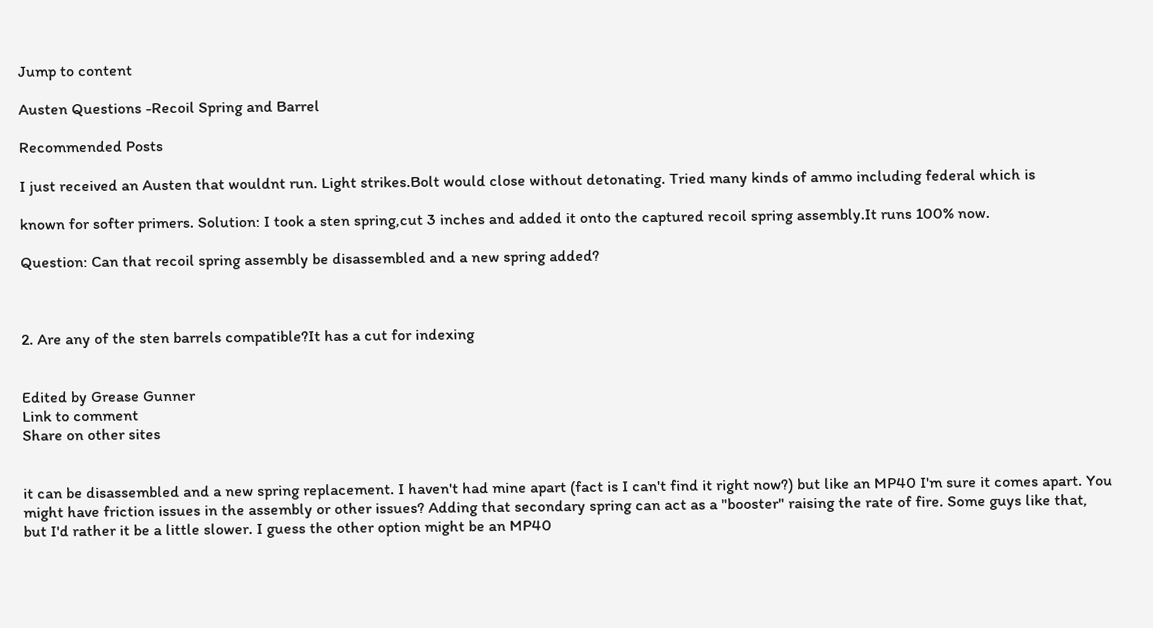Jump to content

Austen Questions -Recoil Spring and Barrel

Recommended Posts

I just received an Austen that wouldnt run. Light strikes.Bolt would close without detonating. Tried many kinds of ammo including federal which is

known for softer primers. Solution: I took a sten spring,cut 3 inches and added it onto the captured recoil spring assembly.It runs 100% now.

Question: Can that recoil spring assembly be disassembled and a new spring added?



2. Are any of the sten barrels compatible?It has a cut for indexing


Edited by Grease Gunner
Link to comment
Share on other sites


it can be disassembled and a new spring replacement. I haven't had mine apart (fact is I can't find it right now?) but like an MP40 I'm sure it comes apart. You might have friction issues in the assembly or other issues? Adding that secondary spring can act as a "booster" raising the rate of fire. Some guys like that, but I'd rather it be a little slower. I guess the other option might be an MP40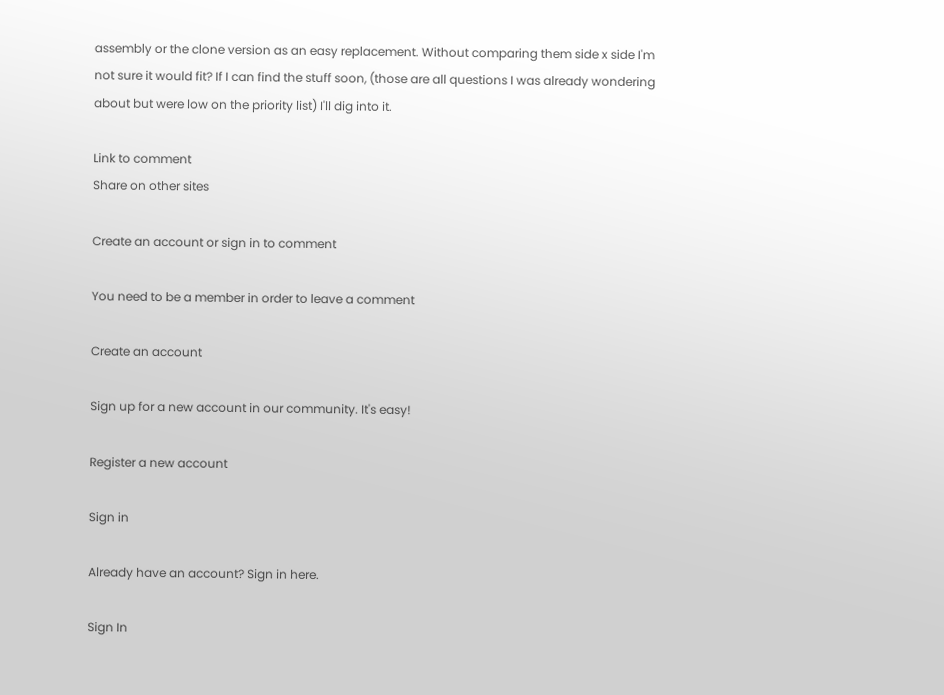assembly or the clone version as an easy replacement. Without comparing them side x side I'm not sure it would fit? If I can find the stuff soon, (those are all questions I was already wondering about but were low on the priority list) I'll dig into it.

Link to comment
Share on other sites

Create an account or sign in to comment

You need to be a member in order to leave a comment

Create an account

Sign up for a new account in our community. It's easy!

Register a new account

Sign in

Already have an account? Sign in here.

Sign In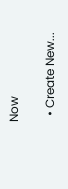Now

  • Create New...